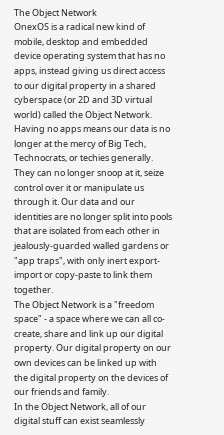The Object Network
OnexOS is a radical new kind of mobile, desktop and embedded device operating system that has no apps, instead giving us direct access to our digital property in a shared cyberspace (or 2D and 3D virtual world) called the Object Network.
Having no apps means our data is no longer at the mercy of Big Tech, Technocrats, or techies generally. They can no longer snoop at it, seize control over it or manipulate us through it. Our data and our identities are no longer split into pools that are isolated from each other in jealously-guarded walled gardens or "app traps", with only inert export-import or copy-paste to link them together.
The Object Network is a "freedom space" - a space where we can all co-create, share and link up our digital property. Our digital property on our own devices can be linked up with the digital property on the devices of our friends and family.
In the Object Network, all of our digital stuff can exist seamlessly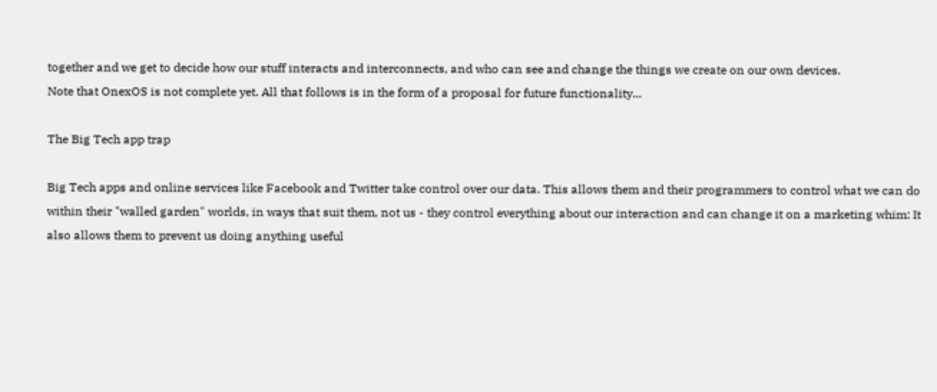together and we get to decide how our stuff interacts and interconnects, and who can see and change the things we create on our own devices.
Note that OnexOS is not complete yet. All that follows is in the form of a proposal for future functionality...

The Big Tech app trap

Big Tech apps and online services like Facebook and Twitter take control over our data. This allows them and their programmers to control what we can do within their "walled garden" worlds, in ways that suit them, not us - they control everything about our interaction and can change it on a marketing whim: It also allows them to prevent us doing anything useful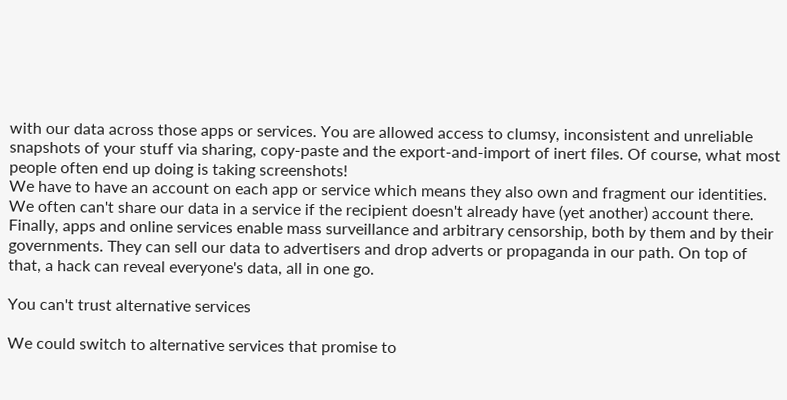with our data across those apps or services. You are allowed access to clumsy, inconsistent and unreliable snapshots of your stuff via sharing, copy-paste and the export-and-import of inert files. Of course, what most people often end up doing is taking screenshots!
We have to have an account on each app or service which means they also own and fragment our identities. We often can't share our data in a service if the recipient doesn't already have (yet another) account there.
Finally, apps and online services enable mass surveillance and arbitrary censorship, both by them and by their governments. They can sell our data to advertisers and drop adverts or propaganda in our path. On top of that, a hack can reveal everyone's data, all in one go.

You can't trust alternative services

We could switch to alternative services that promise to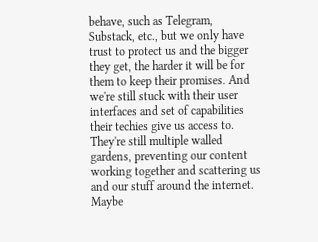behave, such as Telegram, Substack, etc., but we only have trust to protect us and the bigger they get, the harder it will be for them to keep their promises. And we're still stuck with their user interfaces and set of capabilities their techies give us access to. They're still multiple walled gardens, preventing our content working together and scattering us and our stuff around the internet.
Maybe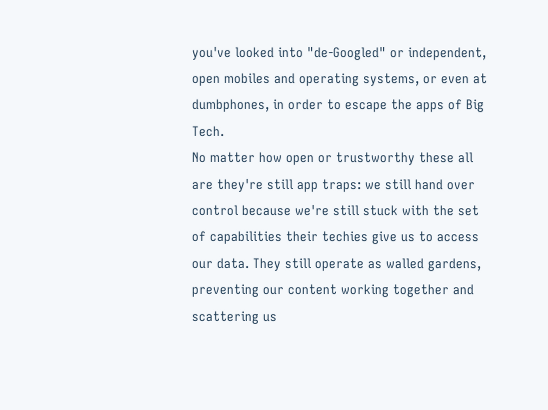you've looked into "de-Googled" or independent, open mobiles and operating systems, or even at dumbphones, in order to escape the apps of Big Tech.
No matter how open or trustworthy these all are they're still app traps: we still hand over control because we're still stuck with the set of capabilities their techies give us to access our data. They still operate as walled gardens, preventing our content working together and scattering us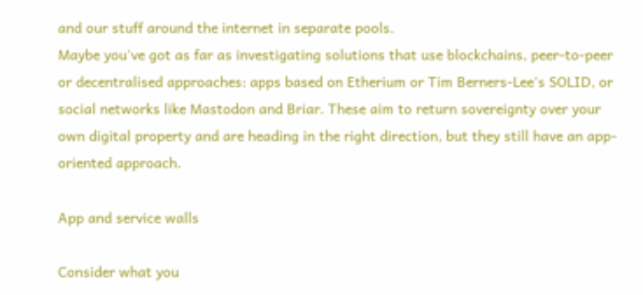and our stuff around the internet in separate pools.
Maybe you've got as far as investigating solutions that use blockchains, peer-to-peer or decentralised approaches: apps based on Etherium or Tim Berners-Lee's SOLID, or social networks like Mastodon and Briar. These aim to return sovereignty over your own digital property and are heading in the right direction, but they still have an app-oriented approach.

App and service walls

Consider what you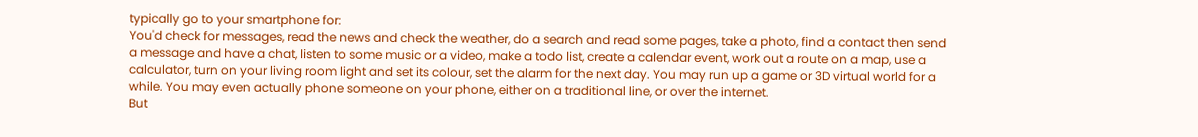typically go to your smartphone for:
You'd check for messages, read the news and check the weather, do a search and read some pages, take a photo, find a contact then send a message and have a chat, listen to some music or a video, make a todo list, create a calendar event, work out a route on a map, use a calculator, turn on your living room light and set its colour, set the alarm for the next day. You may run up a game or 3D virtual world for a while. You may even actually phone someone on your phone, either on a traditional line, or over the internet.
But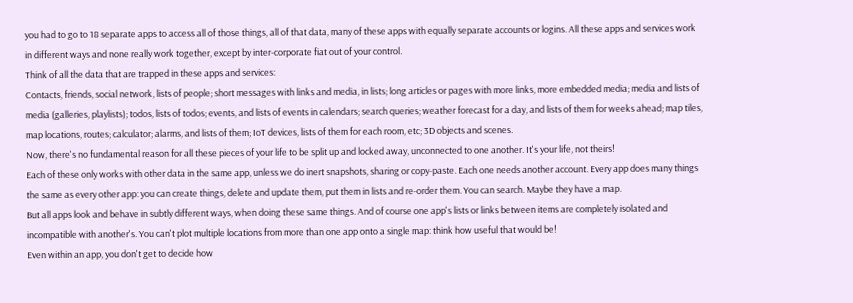you had to go to 18 separate apps to access all of those things, all of that data, many of these apps with equally separate accounts or logins. All these apps and services work in different ways and none really work together, except by inter-corporate fiat out of your control.
Think of all the data that are trapped in these apps and services:
Contacts, friends, social network, lists of people; short messages with links and media, in lists; long articles or pages with more links, more embedded media; media and lists of media (galleries, playlists); todos, lists of todos; events, and lists of events in calendars; search queries; weather forecast for a day, and lists of them for weeks ahead; map tiles, map locations, routes; calculator; alarms, and lists of them; IoT devices, lists of them for each room, etc; 3D objects and scenes.
Now, there's no fundamental reason for all these pieces of your life to be split up and locked away, unconnected to one another. It's your life, not theirs!
Each of these only works with other data in the same app, unless we do inert snapshots, sharing or copy-paste. Each one needs another account. Every app does many things the same as every other app: you can create things, delete and update them, put them in lists and re-order them. You can search. Maybe they have a map.
But all apps look and behave in subtly different ways, when doing these same things. And of course one app's lists or links between items are completely isolated and incompatible with another's. You can't plot multiple locations from more than one app onto a single map: think how useful that would be!
Even within an app, you don't get to decide how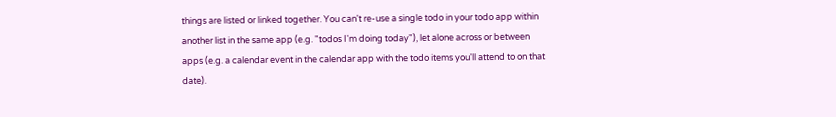things are listed or linked together. You can't re-use a single todo in your todo app within another list in the same app (e.g. "todos I'm doing today"), let alone across or between apps (e.g. a calendar event in the calendar app with the todo items you'll attend to on that date).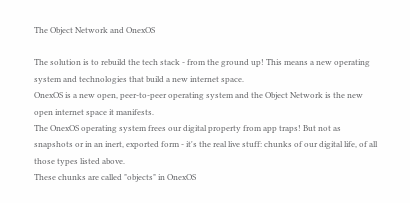The Object Network and OnexOS

The solution is to rebuild the tech stack - from the ground up! This means a new operating system and technologies that build a new internet space.
OnexOS is a new open, peer-to-peer operating system and the Object Network is the new open internet space it manifests.
The OnexOS operating system frees our digital property from app traps! But not as snapshots or in an inert, exported form - it's the real live stuff: chunks of our digital life, of all those types listed above.
These chunks are called "objects" in OnexOS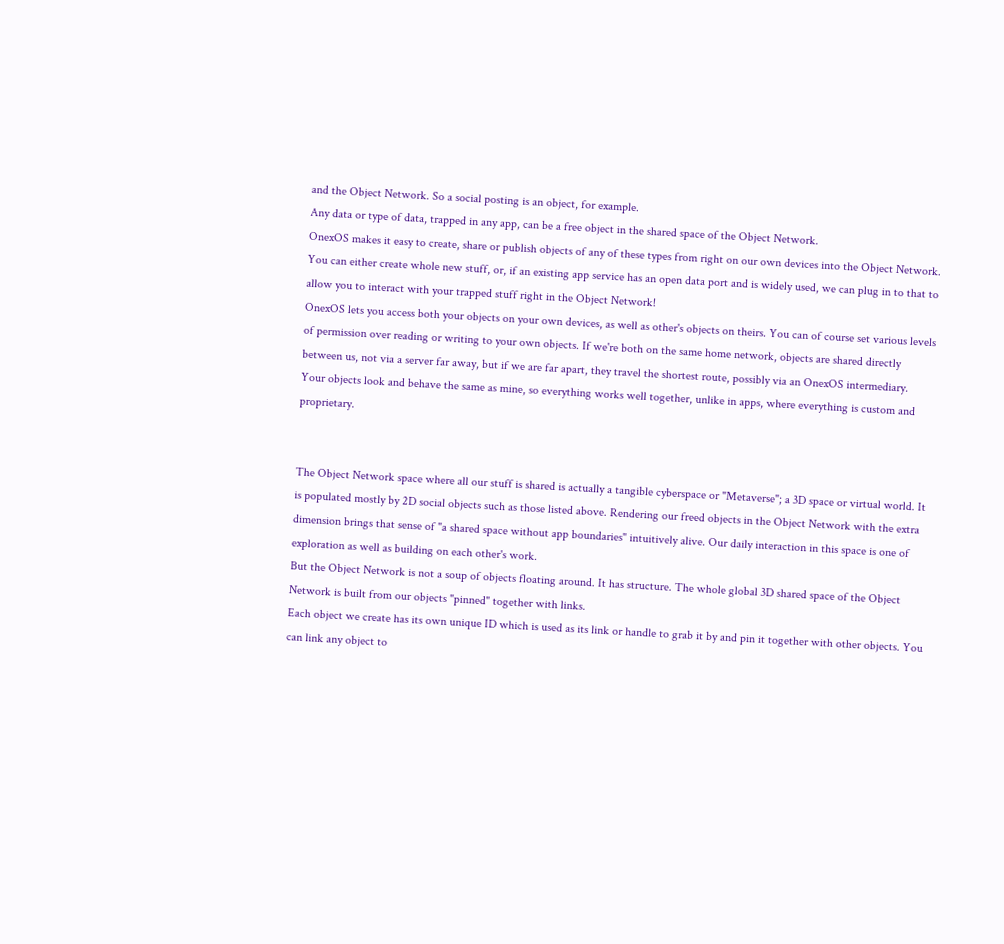and the Object Network. So a social posting is an object, for example.
Any data or type of data, trapped in any app, can be a free object in the shared space of the Object Network.
OnexOS makes it easy to create, share or publish objects of any of these types from right on our own devices into the Object Network. You can either create whole new stuff, or, if an existing app service has an open data port and is widely used, we can plug in to that to allow you to interact with your trapped stuff right in the Object Network!
OnexOS lets you access both your objects on your own devices, as well as other's objects on theirs. You can of course set various levels of permission over reading or writing to your own objects. If we're both on the same home network, objects are shared directly between us, not via a server far away, but if we are far apart, they travel the shortest route, possibly via an OnexOS intermediary.
Your objects look and behave the same as mine, so everything works well together, unlike in apps, where everything is custom and proprietary.


The Object Network space where all our stuff is shared is actually a tangible cyberspace or "Metaverse"; a 3D space or virtual world. It is populated mostly by 2D social objects such as those listed above. Rendering our freed objects in the Object Network with the extra dimension brings that sense of "a shared space without app boundaries" intuitively alive. Our daily interaction in this space is one of exploration as well as building on each other's work.
But the Object Network is not a soup of objects floating around. It has structure. The whole global 3D shared space of the Object Network is built from our objects "pinned" together with links.
Each object we create has its own unique ID which is used as its link or handle to grab it by and pin it together with other objects. You can link any object to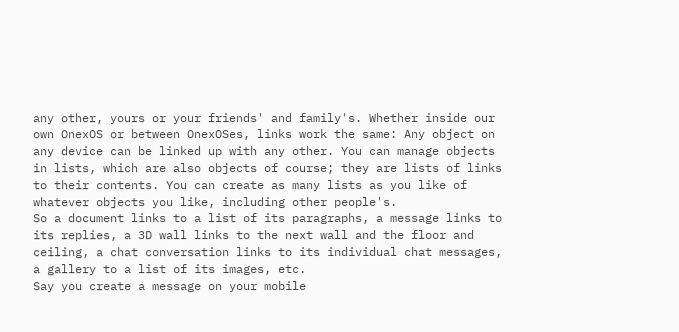any other, yours or your friends' and family's. Whether inside our own OnexOS or between OnexOSes, links work the same: Any object on any device can be linked up with any other. You can manage objects in lists, which are also objects of course; they are lists of links to their contents. You can create as many lists as you like of whatever objects you like, including other people's.
So a document links to a list of its paragraphs, a message links to its replies, a 3D wall links to the next wall and the floor and ceiling, a chat conversation links to its individual chat messages, a gallery to a list of its images, etc.
Say you create a message on your mobile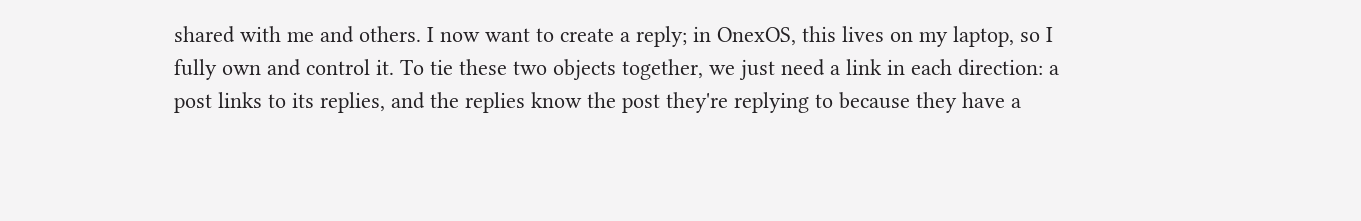shared with me and others. I now want to create a reply; in OnexOS, this lives on my laptop, so I fully own and control it. To tie these two objects together, we just need a link in each direction: a post links to its replies, and the replies know the post they're replying to because they have a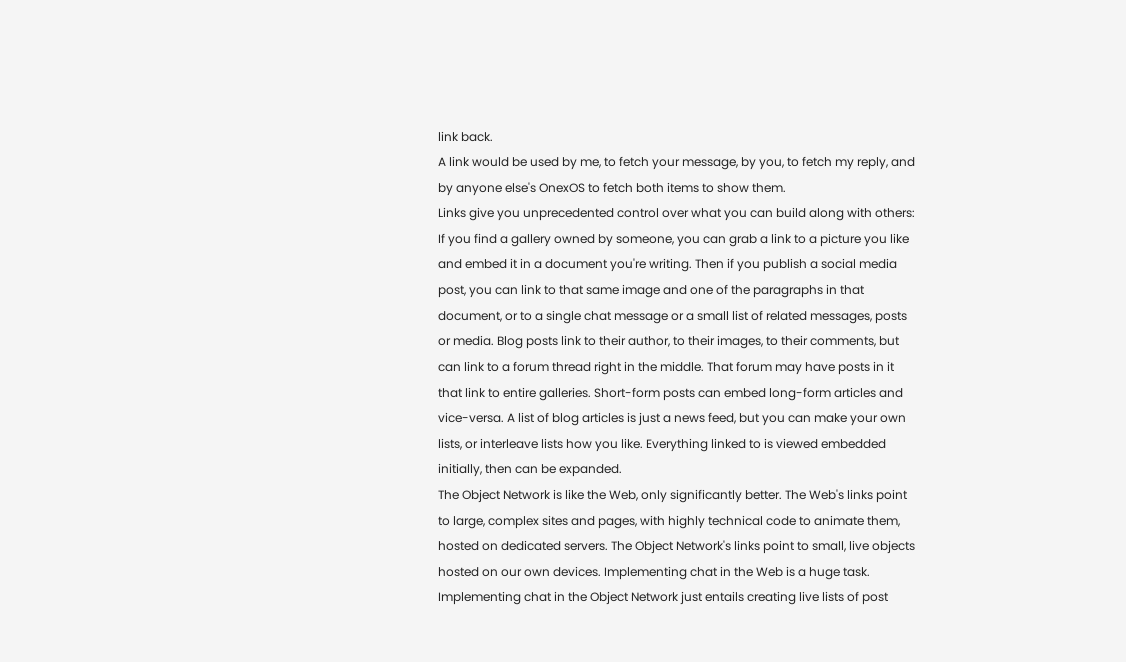link back.
A link would be used by me, to fetch your message, by you, to fetch my reply, and by anyone else's OnexOS to fetch both items to show them.
Links give you unprecedented control over what you can build along with others:
If you find a gallery owned by someone, you can grab a link to a picture you like and embed it in a document you're writing. Then if you publish a social media post, you can link to that same image and one of the paragraphs in that document, or to a single chat message or a small list of related messages, posts or media. Blog posts link to their author, to their images, to their comments, but can link to a forum thread right in the middle. That forum may have posts in it that link to entire galleries. Short-form posts can embed long-form articles and vice-versa. A list of blog articles is just a news feed, but you can make your own lists, or interleave lists how you like. Everything linked to is viewed embedded initially, then can be expanded.
The Object Network is like the Web, only significantly better. The Web's links point to large, complex sites and pages, with highly technical code to animate them, hosted on dedicated servers. The Object Network's links point to small, live objects hosted on our own devices. Implementing chat in the Web is a huge task. Implementing chat in the Object Network just entails creating live lists of post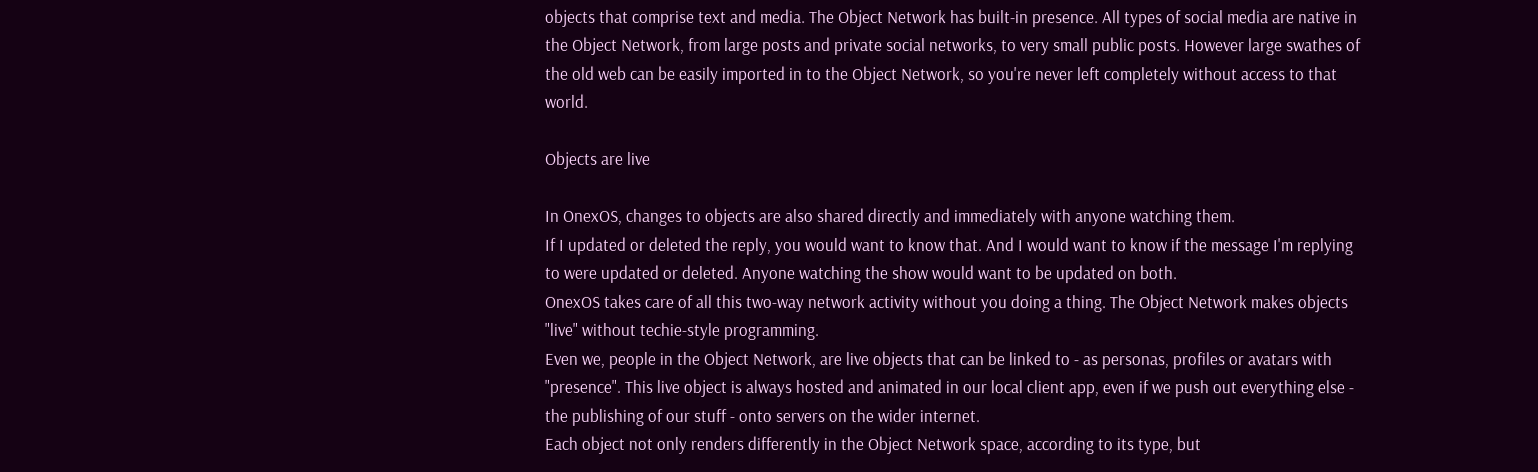objects that comprise text and media. The Object Network has built-in presence. All types of social media are native in the Object Network, from large posts and private social networks, to very small public posts. However large swathes of the old web can be easily imported in to the Object Network, so you're never left completely without access to that world.

Objects are live

In OnexOS, changes to objects are also shared directly and immediately with anyone watching them.
If I updated or deleted the reply, you would want to know that. And I would want to know if the message I'm replying to were updated or deleted. Anyone watching the show would want to be updated on both.
OnexOS takes care of all this two-way network activity without you doing a thing. The Object Network makes objects "live" without techie-style programming.
Even we, people in the Object Network, are live objects that can be linked to - as personas, profiles or avatars with "presence". This live object is always hosted and animated in our local client app, even if we push out everything else - the publishing of our stuff - onto servers on the wider internet.
Each object not only renders differently in the Object Network space, according to its type, but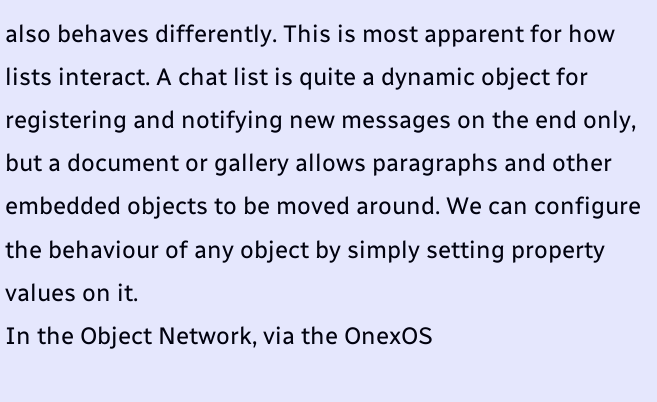also behaves differently. This is most apparent for how lists interact. A chat list is quite a dynamic object for registering and notifying new messages on the end only, but a document or gallery allows paragraphs and other embedded objects to be moved around. We can configure the behaviour of any object by simply setting property values on it.
In the Object Network, via the OnexOS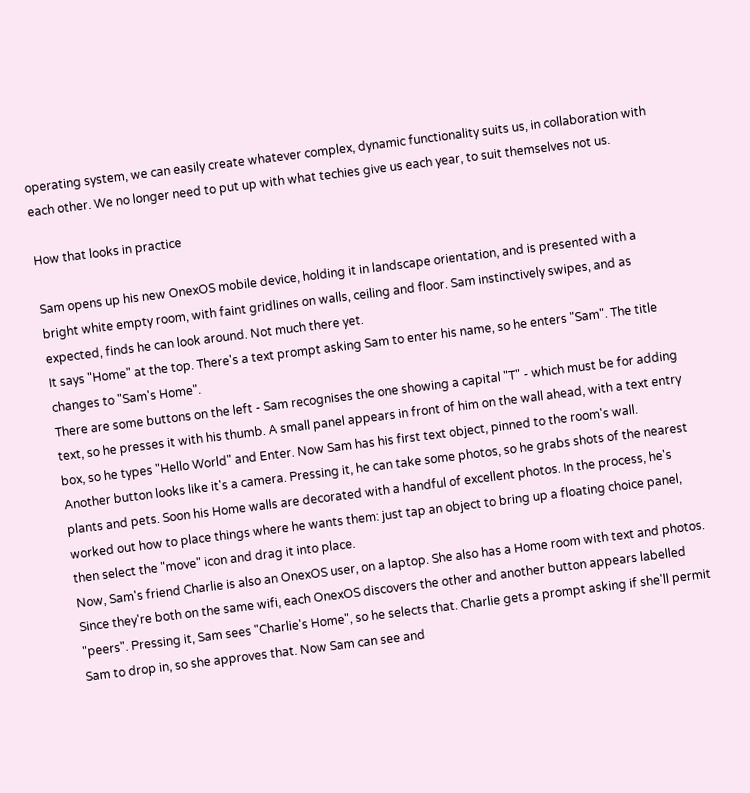operating system, we can easily create whatever complex, dynamic functionality suits us, in collaboration with each other. We no longer need to put up with what techies give us each year, to suit themselves not us.

How that looks in practice

Sam opens up his new OnexOS mobile device, holding it in landscape orientation, and is presented with a bright white empty room, with faint gridlines on walls, ceiling and floor. Sam instinctively swipes, and as expected, finds he can look around. Not much there yet.
It says "Home" at the top. There's a text prompt asking Sam to enter his name, so he enters "Sam". The title changes to "Sam's Home".
There are some buttons on the left - Sam recognises the one showing a capital "T" - which must be for adding text, so he presses it with his thumb. A small panel appears in front of him on the wall ahead, with a text entry box, so he types "Hello World" and Enter. Now Sam has his first text object, pinned to the room's wall.
Another button looks like it's a camera. Pressing it, he can take some photos, so he grabs shots of the nearest plants and pets. Soon his Home walls are decorated with a handful of excellent photos. In the process, he's worked out how to place things where he wants them: just tap an object to bring up a floating choice panel, then select the "move" icon and drag it into place.
Now, Sam's friend Charlie is also an OnexOS user, on a laptop. She also has a Home room with text and photos.
Since they're both on the same wifi, each OnexOS discovers the other and another button appears labelled "peers". Pressing it, Sam sees "Charlie's Home", so he selects that. Charlie gets a prompt asking if she'll permit Sam to drop in, so she approves that. Now Sam can see and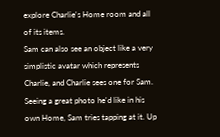explore Charlie's Home room and all of its items.
Sam can also see an object like a very simplistic avatar which represents Charlie, and Charlie sees one for Sam.
Seeing a great photo he'd like in his own Home, Sam tries tapping at it. Up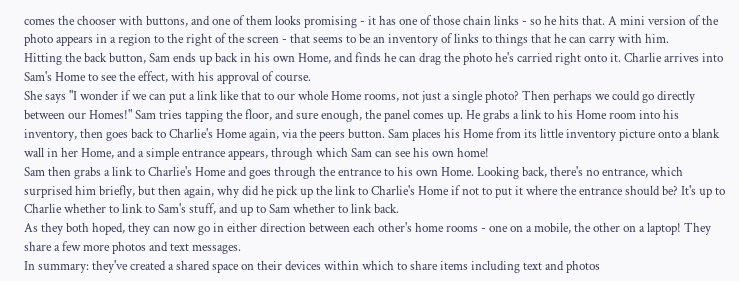comes the chooser with buttons, and one of them looks promising - it has one of those chain links - so he hits that. A mini version of the photo appears in a region to the right of the screen - that seems to be an inventory of links to things that he can carry with him.
Hitting the back button, Sam ends up back in his own Home, and finds he can drag the photo he's carried right onto it. Charlie arrives into Sam's Home to see the effect, with his approval of course.
She says "I wonder if we can put a link like that to our whole Home rooms, not just a single photo? Then perhaps we could go directly between our Homes!" Sam tries tapping the floor, and sure enough, the panel comes up. He grabs a link to his Home room into his inventory, then goes back to Charlie's Home again, via the peers button. Sam places his Home from its little inventory picture onto a blank wall in her Home, and a simple entrance appears, through which Sam can see his own home!
Sam then grabs a link to Charlie's Home and goes through the entrance to his own Home. Looking back, there's no entrance, which surprised him briefly, but then again, why did he pick up the link to Charlie's Home if not to put it where the entrance should be? It's up to Charlie whether to link to Sam's stuff, and up to Sam whether to link back.
As they both hoped, they can now go in either direction between each other's home rooms - one on a mobile, the other on a laptop! They share a few more photos and text messages.
In summary: they've created a shared space on their devices within which to share items including text and photos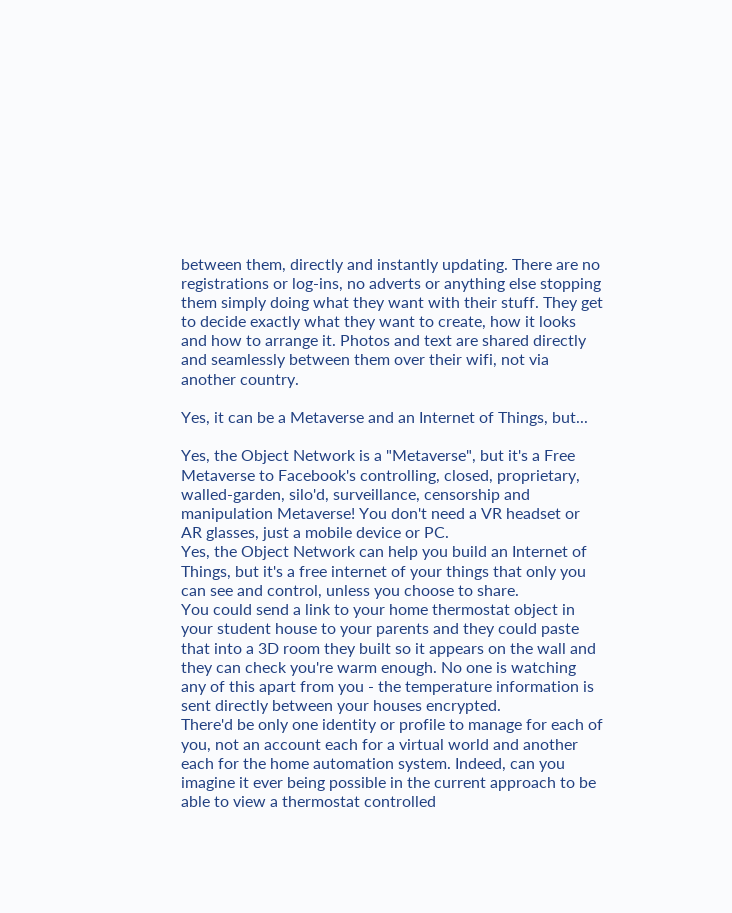between them, directly and instantly updating. There are no registrations or log-ins, no adverts or anything else stopping them simply doing what they want with their stuff. They get to decide exactly what they want to create, how it looks and how to arrange it. Photos and text are shared directly and seamlessly between them over their wifi, not via another country.

Yes, it can be a Metaverse and an Internet of Things, but...

Yes, the Object Network is a "Metaverse", but it's a Free Metaverse to Facebook's controlling, closed, proprietary, walled-garden, silo'd, surveillance, censorship and manipulation Metaverse! You don't need a VR headset or AR glasses, just a mobile device or PC.
Yes, the Object Network can help you build an Internet of Things, but it's a free internet of your things that only you can see and control, unless you choose to share.
You could send a link to your home thermostat object in your student house to your parents and they could paste that into a 3D room they built so it appears on the wall and they can check you're warm enough. No one is watching any of this apart from you - the temperature information is sent directly between your houses encrypted.
There'd be only one identity or profile to manage for each of you, not an account each for a virtual world and another each for the home automation system. Indeed, can you imagine it ever being possible in the current approach to be able to view a thermostat controlled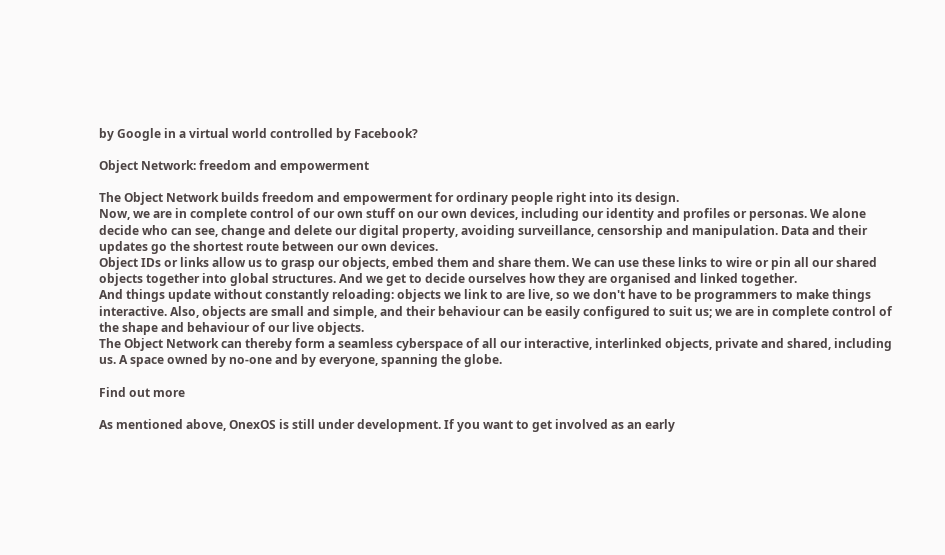by Google in a virtual world controlled by Facebook?

Object Network: freedom and empowerment

The Object Network builds freedom and empowerment for ordinary people right into its design.
Now, we are in complete control of our own stuff on our own devices, including our identity and profiles or personas. We alone decide who can see, change and delete our digital property, avoiding surveillance, censorship and manipulation. Data and their updates go the shortest route between our own devices.
Object IDs or links allow us to grasp our objects, embed them and share them. We can use these links to wire or pin all our shared objects together into global structures. And we get to decide ourselves how they are organised and linked together.
And things update without constantly reloading: objects we link to are live, so we don't have to be programmers to make things interactive. Also, objects are small and simple, and their behaviour can be easily configured to suit us; we are in complete control of the shape and behaviour of our live objects.
The Object Network can thereby form a seamless cyberspace of all our interactive, interlinked objects, private and shared, including us. A space owned by no-one and by everyone, spanning the globe.

Find out more

As mentioned above, OnexOS is still under development. If you want to get involved as an early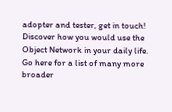adopter and tester, get in touch!
Discover how you would use the Object Network in your daily life.
Go here for a list of many more broader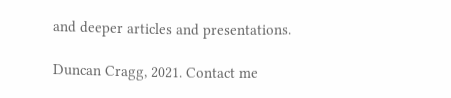and deeper articles and presentations.

Duncan Cragg, 2021. Contact me